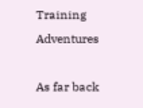Training Adventures

As far back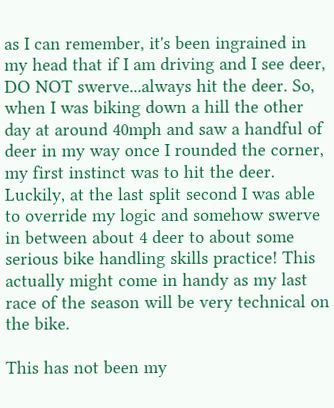as I can remember, it's been ingrained in my head that if I am driving and I see deer, DO NOT swerve...always hit the deer. So, when I was biking down a hill the other day at around 40mph and saw a handful of deer in my way once I rounded the corner, my first instinct was to hit the deer. Luckily, at the last split second I was able to override my logic and somehow swerve in between about 4 deer to about some serious bike handling skills practice! This actually might come in handy as my last race of the season will be very technical on the bike.

This has not been my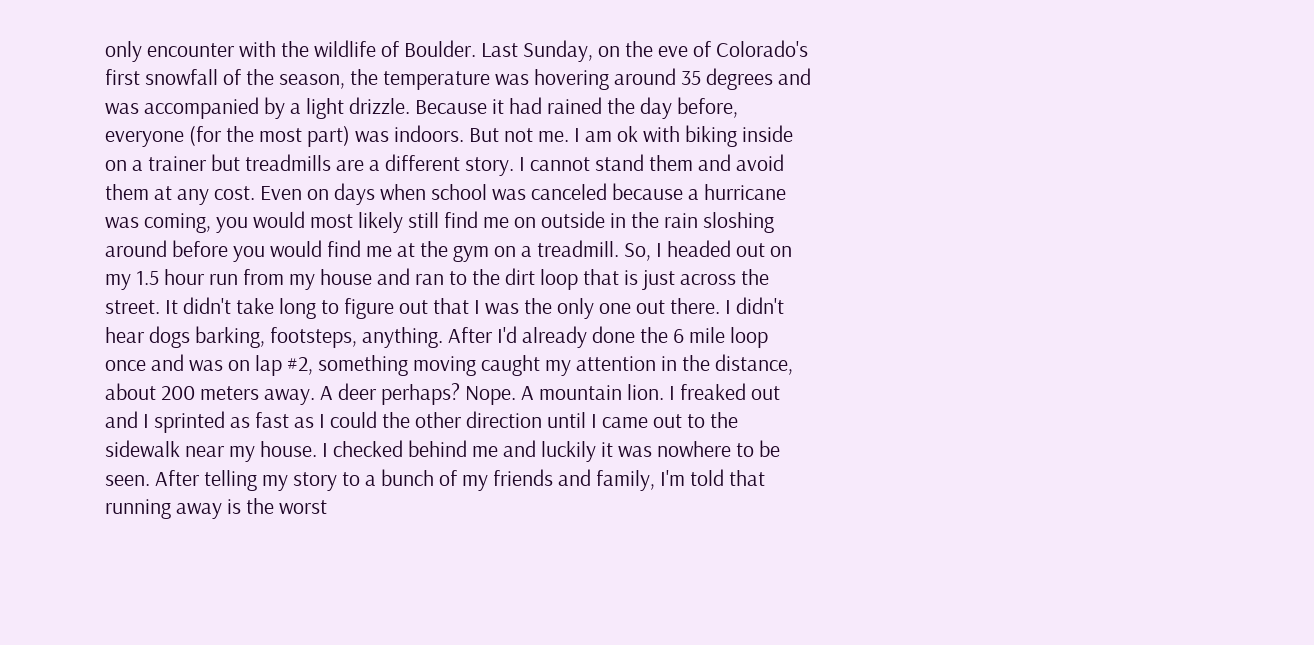only encounter with the wildlife of Boulder. Last Sunday, on the eve of Colorado's first snowfall of the season, the temperature was hovering around 35 degrees and was accompanied by a light drizzle. Because it had rained the day before, everyone (for the most part) was indoors. But not me. I am ok with biking inside on a trainer but treadmills are a different story. I cannot stand them and avoid them at any cost. Even on days when school was canceled because a hurricane was coming, you would most likely still find me on outside in the rain sloshing around before you would find me at the gym on a treadmill. So, I headed out on my 1.5 hour run from my house and ran to the dirt loop that is just across the street. It didn't take long to figure out that I was the only one out there. I didn't hear dogs barking, footsteps, anything. After I'd already done the 6 mile loop once and was on lap #2, something moving caught my attention in the distance, about 200 meters away. A deer perhaps? Nope. A mountain lion. I freaked out and I sprinted as fast as I could the other direction until I came out to the sidewalk near my house. I checked behind me and luckily it was nowhere to be seen. After telling my story to a bunch of my friends and family, I'm told that running away is the worst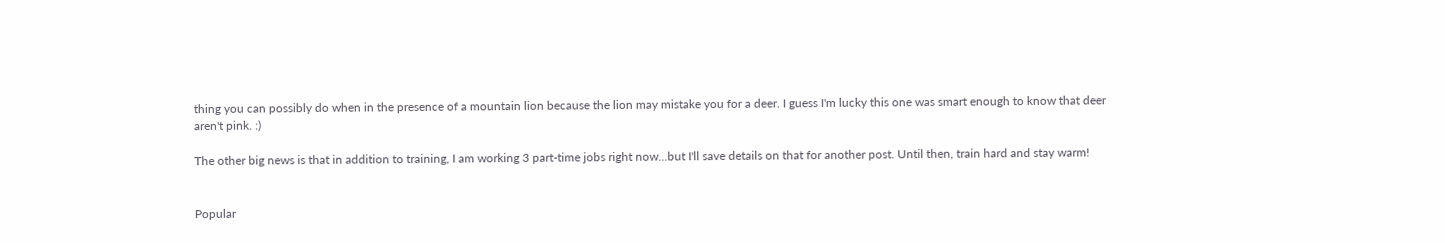thing you can possibly do when in the presence of a mountain lion because the lion may mistake you for a deer. I guess I'm lucky this one was smart enough to know that deer aren't pink. :)

The other big news is that in addition to training, I am working 3 part-time jobs right now...but I'll save details on that for another post. Until then, train hard and stay warm!


Popular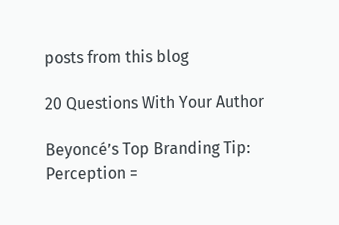posts from this blog

20 Questions With Your Author

Beyoncé’s Top Branding Tip: Perception =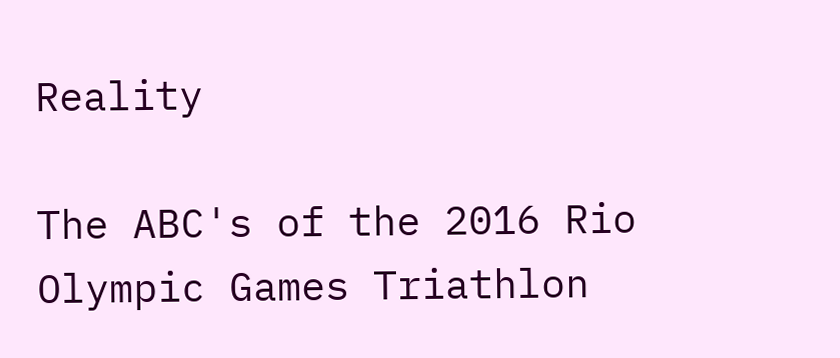Reality

The ABC's of the 2016 Rio Olympic Games Triathlon